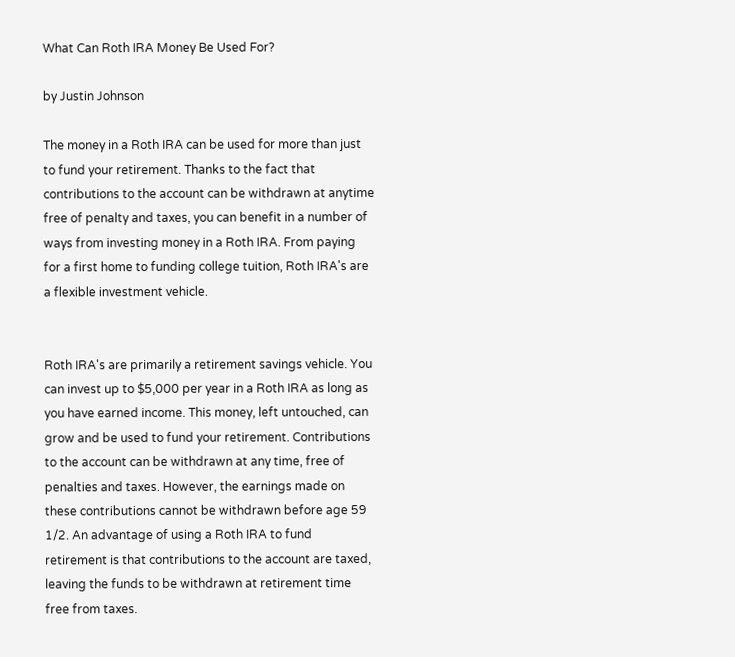What Can Roth IRA Money Be Used For?

by Justin Johnson

The money in a Roth IRA can be used for more than just to fund your retirement. Thanks to the fact that contributions to the account can be withdrawn at anytime free of penalty and taxes, you can benefit in a number of ways from investing money in a Roth IRA. From paying for a first home to funding college tuition, Roth IRA's are a flexible investment vehicle.


Roth IRA's are primarily a retirement savings vehicle. You can invest up to $5,000 per year in a Roth IRA as long as you have earned income. This money, left untouched, can grow and be used to fund your retirement. Contributions to the account can be withdrawn at any time, free of penalties and taxes. However, the earnings made on these contributions cannot be withdrawn before age 59 1/2. An advantage of using a Roth IRA to fund retirement is that contributions to the account are taxed, leaving the funds to be withdrawn at retirement time free from taxes.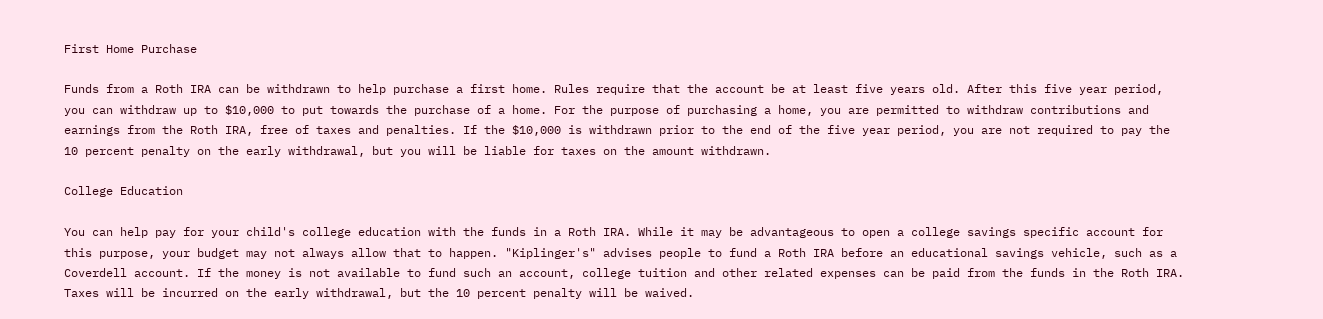First Home Purchase

Funds from a Roth IRA can be withdrawn to help purchase a first home. Rules require that the account be at least five years old. After this five year period, you can withdraw up to $10,000 to put towards the purchase of a home. For the purpose of purchasing a home, you are permitted to withdraw contributions and earnings from the Roth IRA, free of taxes and penalties. If the $10,000 is withdrawn prior to the end of the five year period, you are not required to pay the 10 percent penalty on the early withdrawal, but you will be liable for taxes on the amount withdrawn.

College Education

You can help pay for your child's college education with the funds in a Roth IRA. While it may be advantageous to open a college savings specific account for this purpose, your budget may not always allow that to happen. "Kiplinger's" advises people to fund a Roth IRA before an educational savings vehicle, such as a Coverdell account. If the money is not available to fund such an account, college tuition and other related expenses can be paid from the funds in the Roth IRA. Taxes will be incurred on the early withdrawal, but the 10 percent penalty will be waived.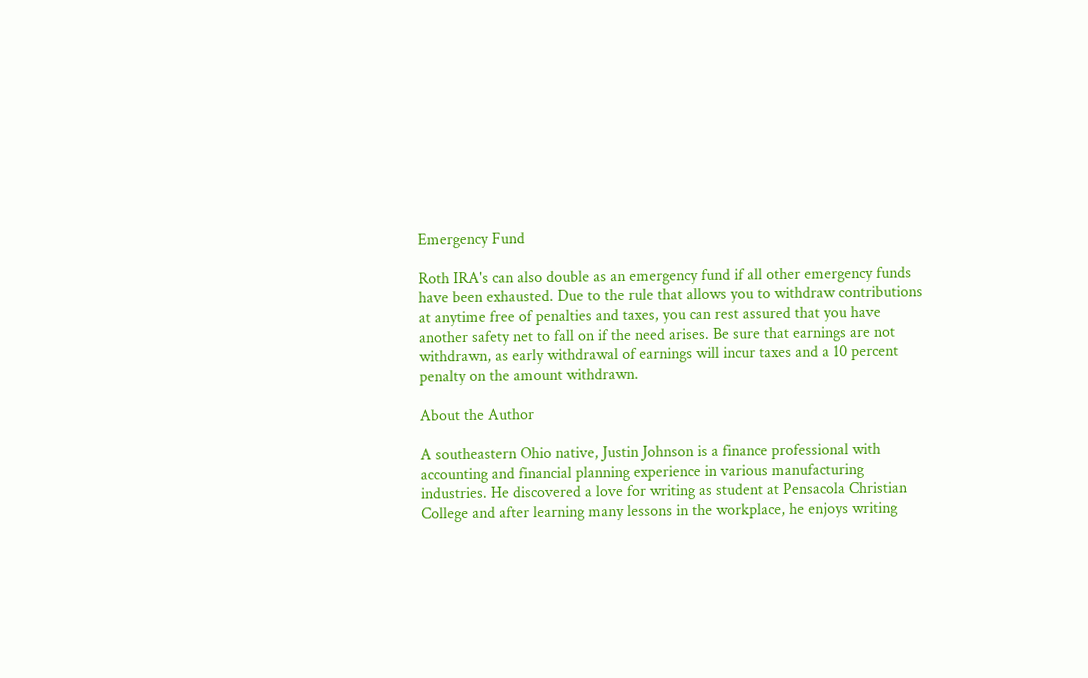Emergency Fund

Roth IRA's can also double as an emergency fund if all other emergency funds have been exhausted. Due to the rule that allows you to withdraw contributions at anytime free of penalties and taxes, you can rest assured that you have another safety net to fall on if the need arises. Be sure that earnings are not withdrawn, as early withdrawal of earnings will incur taxes and a 10 percent penalty on the amount withdrawn.

About the Author

A southeastern Ohio native, Justin Johnson is a finance professional with accounting and financial planning experience in various manufacturing industries. He discovered a love for writing as student at Pensacola Christian College and after learning many lessons in the workplace, he enjoys writing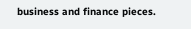business and finance pieces.